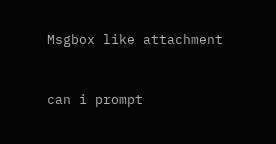Msgbox like attachment


can i prompt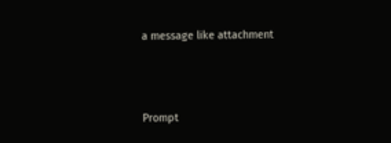a message like attachment



Prompt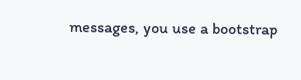messages, you use a bootstrap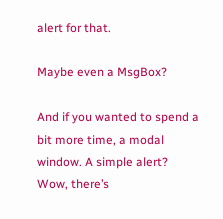alert for that.

Maybe even a MsgBox?

And if you wanted to spend a bit more time, a modal window. A simple alert? Wow, there’s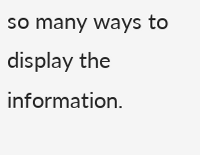so many ways to display the information.